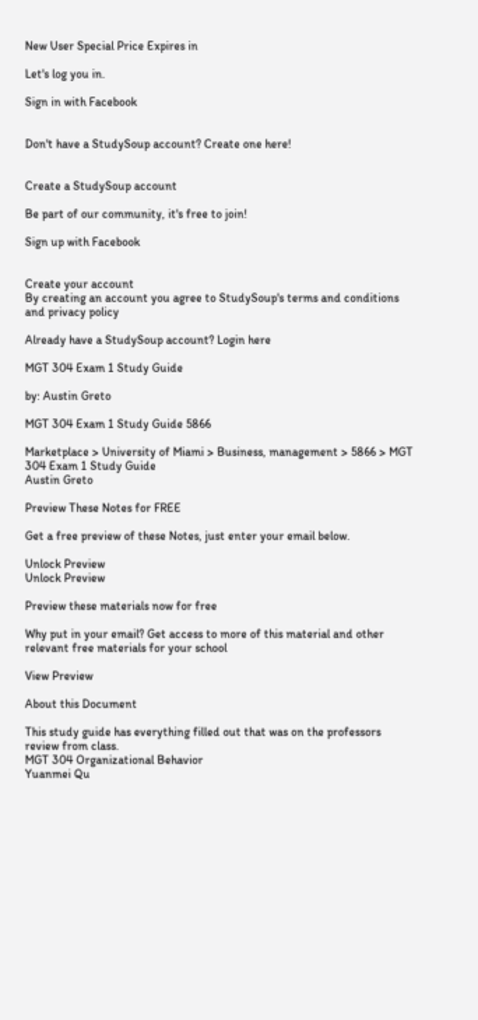New User Special Price Expires in

Let's log you in.

Sign in with Facebook


Don't have a StudySoup account? Create one here!


Create a StudySoup account

Be part of our community, it's free to join!

Sign up with Facebook


Create your account
By creating an account you agree to StudySoup's terms and conditions and privacy policy

Already have a StudySoup account? Login here

MGT 304 Exam 1 Study Guide

by: Austin Greto

MGT 304 Exam 1 Study Guide 5866

Marketplace > University of Miami > Business, management > 5866 > MGT 304 Exam 1 Study Guide
Austin Greto

Preview These Notes for FREE

Get a free preview of these Notes, just enter your email below.

Unlock Preview
Unlock Preview

Preview these materials now for free

Why put in your email? Get access to more of this material and other relevant free materials for your school

View Preview

About this Document

This study guide has everything filled out that was on the professors review from class.
MGT 304 Organizational Behavior
Yuanmei Qu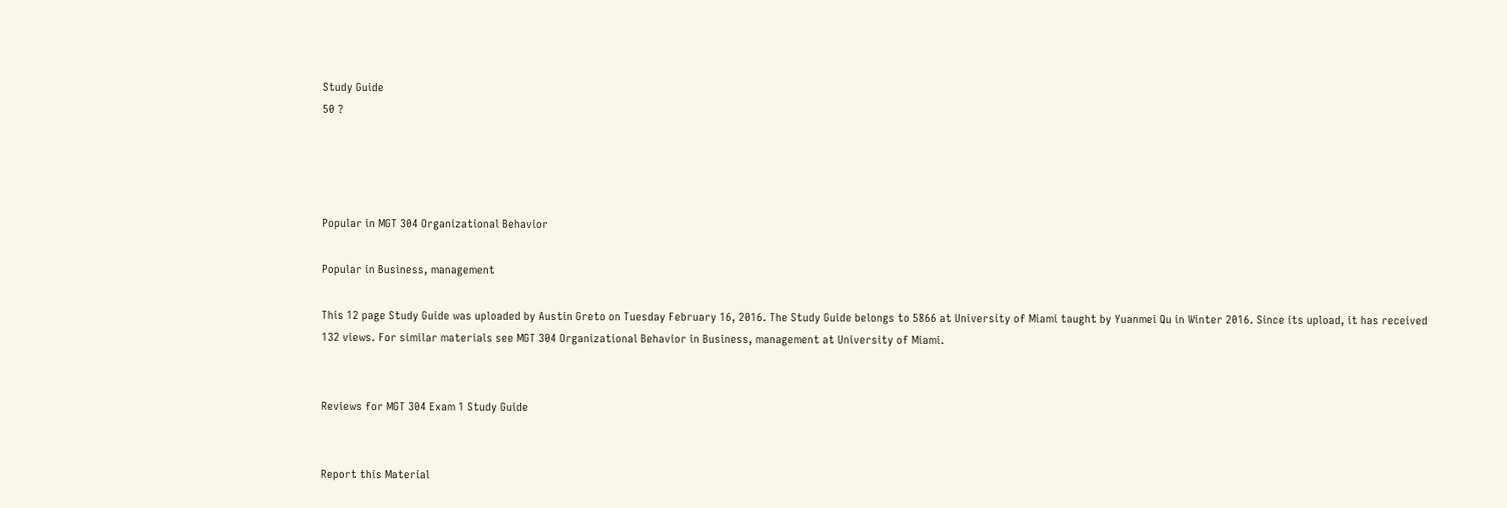Study Guide
50 ?




Popular in MGT 304 Organizational Behavior

Popular in Business, management

This 12 page Study Guide was uploaded by Austin Greto on Tuesday February 16, 2016. The Study Guide belongs to 5866 at University of Miami taught by Yuanmei Qu in Winter 2016. Since its upload, it has received 132 views. For similar materials see MGT 304 Organizational Behavior in Business, management at University of Miami.


Reviews for MGT 304 Exam 1 Study Guide


Report this Material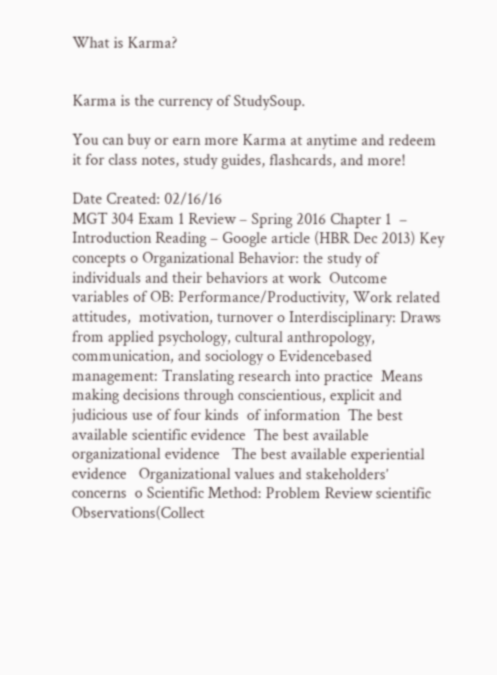What is Karma?


Karma is the currency of StudySoup.

You can buy or earn more Karma at anytime and redeem it for class notes, study guides, flashcards, and more!

Date Created: 02/16/16
MGT 304 Exam 1 Review – Spring 2016 Chapter 1  – Introduction Reading – Google article (HBR Dec 2013) Key concepts o Organizational Behavior: the study of individuals and their behaviors at work  Outcome variables of OB: Performance/Productivity, Work related attitudes,  motivation, turnover o Interdisciplinary: Draws from applied psychology, cultural anthropology,  communication, and sociology o Evidencebased management: Translating research into practice  Means making decisions through conscientious, explicit and judicious use of four kinds  of information  The best available scientific evidence  The best available organizational evidence   The best available experiential evidence   Organizational values and stakeholders’ concerns  o Scientific Method: Problem Review scientific  Observations(Collect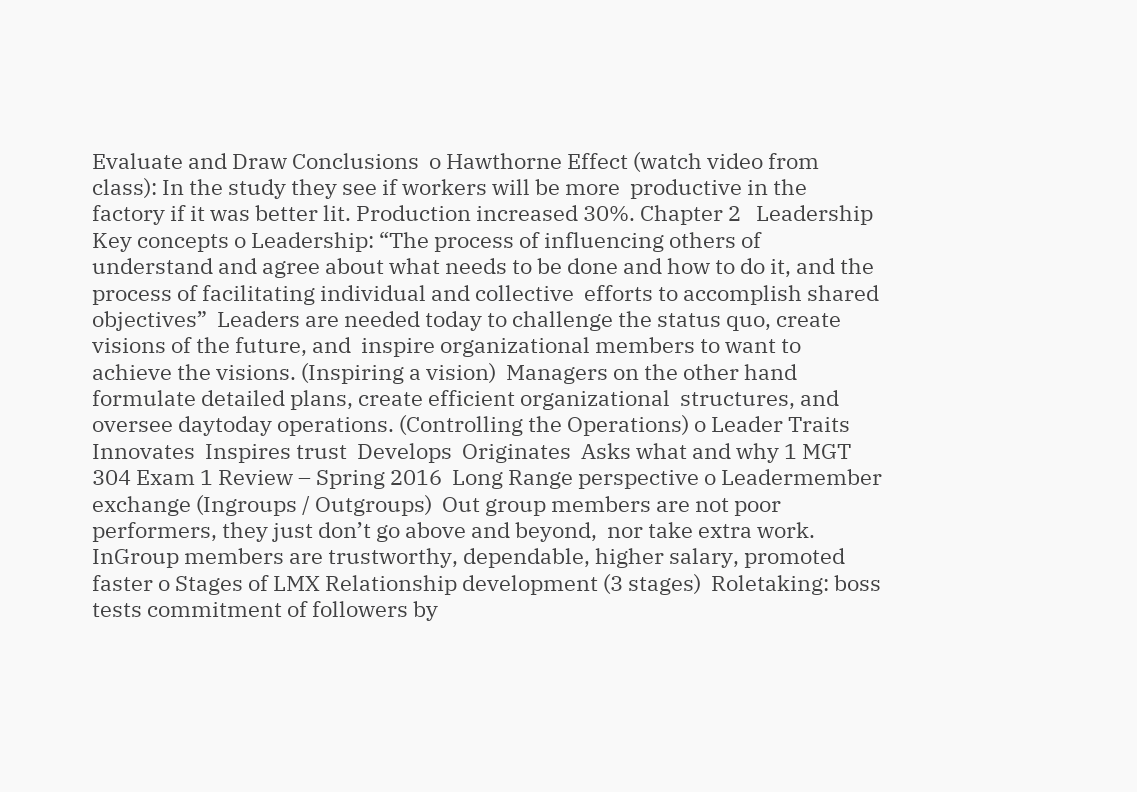Evaluate and Draw Conclusions  o Hawthorne Effect (watch video from class): In the study they see if workers will be more  productive in the factory if it was better lit. Production increased 30%. Chapter 2   Leadership Key concepts o Leadership: “The process of influencing others of understand and agree about what needs to be done and how to do it, and the process of facilitating individual and collective  efforts to accomplish shared objectives”  Leaders are needed today to challenge the status quo, create visions of the future, and  inspire organizational members to want to achieve the visions. (Inspiring a vision)  Managers on the other hand formulate detailed plans, create efficient organizational  structures, and oversee daytoday operations. (Controlling the Operations) o Leader Traits  Innovates  Inspires trust  Develops  Originates  Asks what and why 1 MGT 304 Exam 1 Review – Spring 2016  Long Range perspective o Leadermember exchange (Ingroups / Outgroups)  Out group members are not poor performers, they just don’t go above and beyond,  nor take extra work.  InGroup members are trustworthy, dependable, higher salary, promoted faster o Stages of LMX Relationship development (3 stages)  Roletaking: boss tests commitment of followers by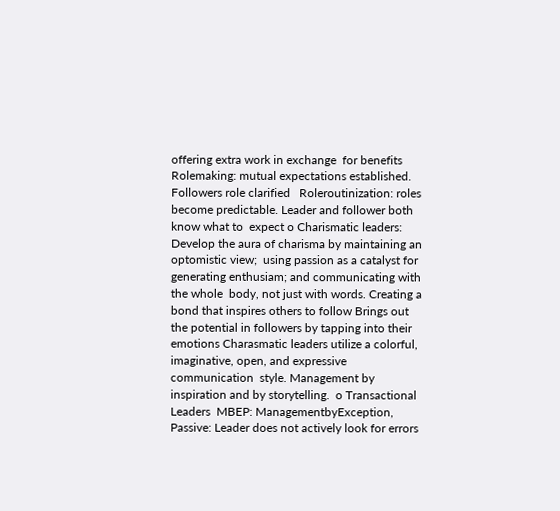offering extra work in exchange  for benefits  Rolemaking: mutual expectations established. Followers role clarified   Roleroutinization: roles become predictable. Leader and follower both know what to  expect o Charismatic leaders: Develop the aura of charisma by maintaining an optomistic view;  using passion as a catalyst for generating enthusiam; and communicating with the whole  body, not just with words. Creating a bond that inspires others to follow Brings out the potential in followers by tapping into their emotions Charasmatic leaders utilize a colorful, imaginative, open, and expressive communication  style. Management by inspiration and by storytelling.  o Transactional Leaders  MBEP: ManagementbyException, Passive: Leader does not actively look for errors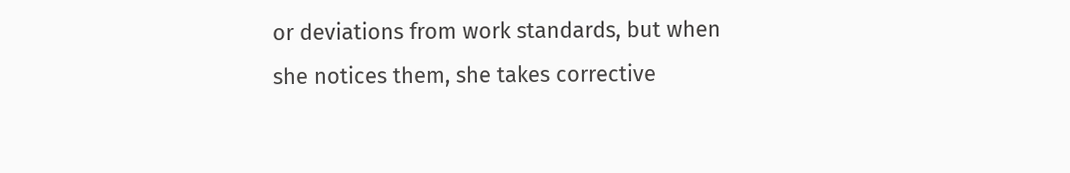or deviations from work standards, but when she notices them, she takes corrective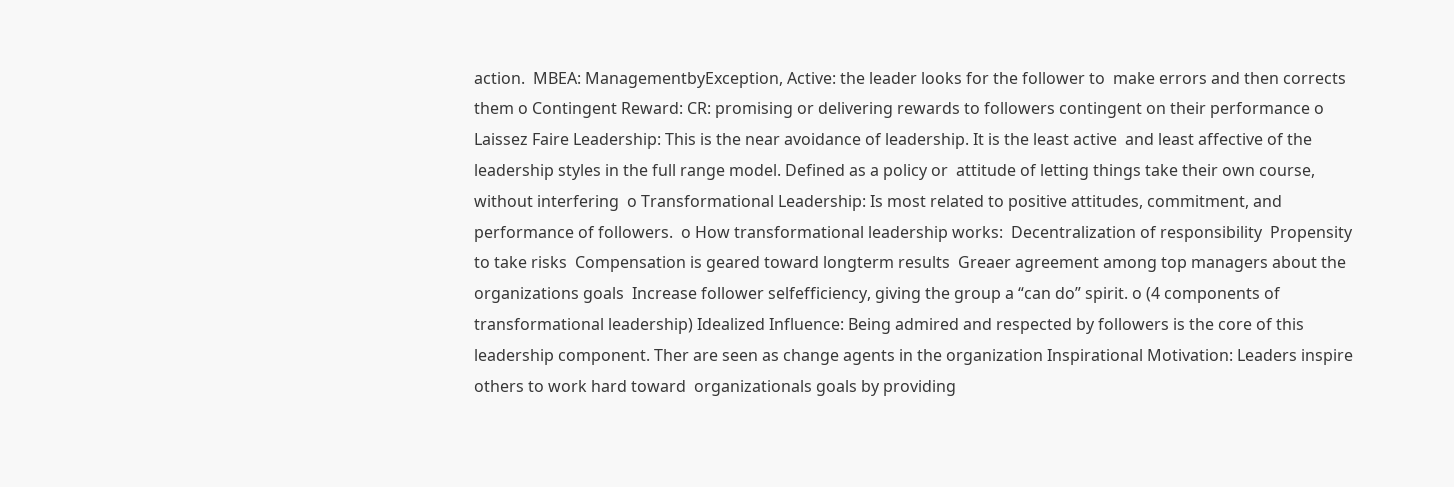action.  MBEA: ManagementbyException, Active: the leader looks for the follower to  make errors and then corrects them o Contingent Reward: CR: promising or delivering rewards to followers contingent on their performance o Laissez Faire Leadership: This is the near avoidance of leadership. It is the least active  and least affective of the leadership styles in the full range model. Defined as a policy or  attitude of letting things take their own course, without interfering  o Transformational Leadership: Is most related to positive attitudes, commitment, and  performance of followers.  o How transformational leadership works:  Decentralization of responsibility  Propensity to take risks  Compensation is geared toward longterm results  Greaer agreement among top managers about the organizations goals  Increase follower selfefficiency, giving the group a “can do” spirit. o (4 components of transformational leadership) Idealized Influence: Being admired and respected by followers is the core of this  leadership component. Ther are seen as change agents in the organization Inspirational Motivation: Leaders inspire others to work hard toward  organizationals goals by providing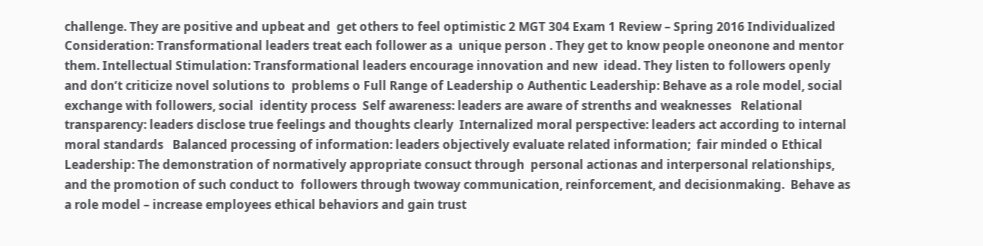challenge. They are positive and upbeat and  get others to feel optimistic 2 MGT 304 Exam 1 Review – Spring 2016 Individualized Consideration: Transformational leaders treat each follower as a  unique person . They get to know people oneonone and mentor them. Intellectual Stimulation: Transformational leaders encourage innovation and new  idead. They listen to followers openly and don’t criticize novel solutions to  problems o Full Range of Leadership o Authentic Leadership: Behave as a role model, social exchange with followers, social  identity process  Self awareness: leaders are aware of strenths and weaknesses   Relational transparency: leaders disclose true feelings and thoughts clearly  Internalized moral perspective: leaders act according to internal moral standards   Balanced processing of information: leaders objectively evaluate related information;  fair minded o Ethical Leadership: The demonstration of normatively appropriate consuct through  personal actionas and interpersonal relationships, and the promotion of such conduct to  followers through twoway communication, reinforcement, and decisionmaking.  Behave as a role model – increase employees ethical behaviors and gain trust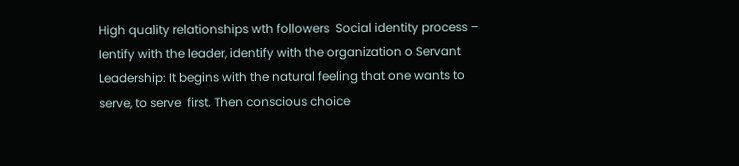High quality relationships wth followers  Social identity process – Ientify with the leader, identify with the organization o Servant Leadership: It begins with the natural feeling that one wants to serve, to serve  first. Then conscious choice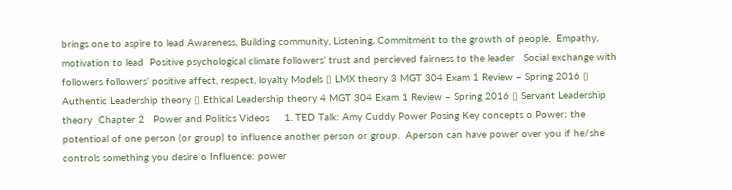brings one to aspire to lead Awareness, Building community, Listening, Commitment to the growth of people,  Empathy, motivation to lead  Positive psychological climate followers’ trust and percieved fairness to the leader   Social exchange with followers followers’ positive affect, respect, loyalty Models ▯ LMX theory 3 MGT 304 Exam 1 Review – Spring 2016 ▯ Authentic Leadership theory ▯ Ethical Leadership theory 4 MGT 304 Exam 1 Review – Spring 2016 ▯ Servant Leadership theory  Chapter 2   Power and Politics Videos     1. TED Talk: Amy Cuddy Power Posing Key concepts o Power: the potentioal of one person (or group) to influence another person or group.  Aperson can have power over you if he/she controls something you desire o Influence: power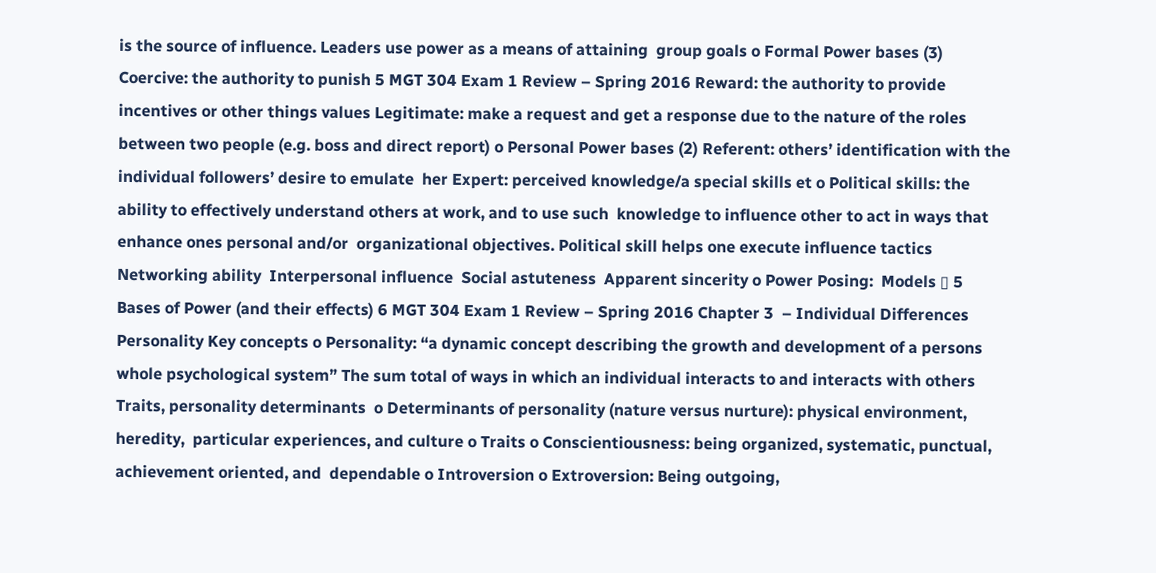is the source of influence. Leaders use power as a means of attaining  group goals o Formal Power bases (3)  Coercive: the authority to punish 5 MGT 304 Exam 1 Review – Spring 2016 Reward: the authority to provide incentives or other things values Legitimate: make a request and get a response due to the nature of the roles  between two people (e.g. boss and direct report) o Personal Power bases (2) Referent: others’ identification with the individual followers’ desire to emulate  her Expert: perceived knowledge/a special skills et o Political skills: the ability to effectively understand others at work, and to use such  knowledge to influence other to act in ways that enhance ones personal and/or  organizational objectives. Political skill helps one execute influence tactics  Networking ability  Interpersonal influence  Social astuteness  Apparent sincerity o Power Posing:  Models ▯ 5 Bases of Power (and their effects) 6 MGT 304 Exam 1 Review – Spring 2016 Chapter 3  – Individual Differences Personality Key concepts o Personality: “a dynamic concept describing the growth and development of a persons  whole psychological system” The sum total of ways in which an individual interacts to and interacts with others Traits, personality determinants  o Determinants of personality (nature versus nurture): physical environment, heredity,  particular experiences, and culture o Traits o Conscientiousness: being organized, systematic, punctual, achievement oriented, and  dependable o Introversion o Extroversion: Being outgoing,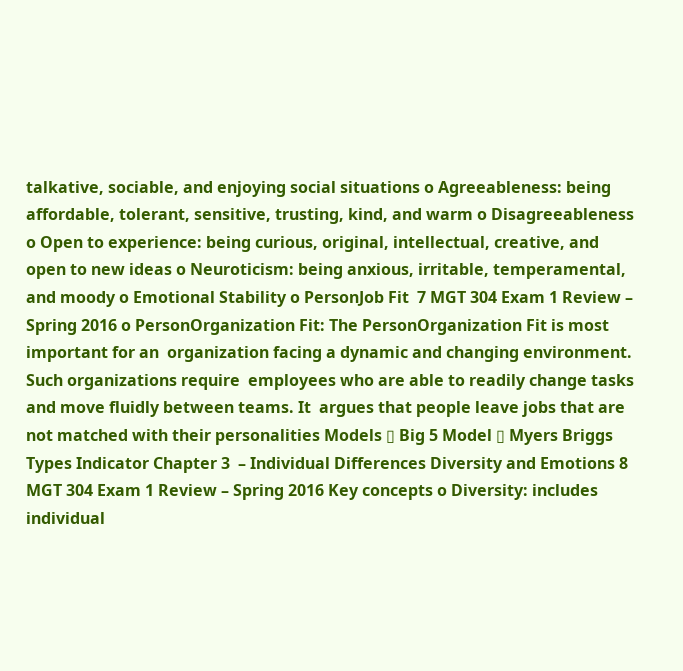talkative, sociable, and enjoying social situations o Agreeableness: being affordable, tolerant, sensitive, trusting, kind, and warm o Disagreeableness o Open to experience: being curious, original, intellectual, creative, and open to new ideas o Neuroticism: being anxious, irritable, temperamental, and moody o Emotional Stability o PersonJob Fit  7 MGT 304 Exam 1 Review – Spring 2016 o PersonOrganization Fit: The PersonOrganization Fit is most important for an  organization facing a dynamic and changing environment. Such organizations require  employees who are able to readily change tasks and move fluidly between teams. It  argues that people leave jobs that are not matched with their personalities Models ▯ Big 5 Model ▯ Myers Briggs Types Indicator Chapter 3  – Individual Differences Diversity and Emotions 8 MGT 304 Exam 1 Review – Spring 2016 Key concepts o Diversity: includes individual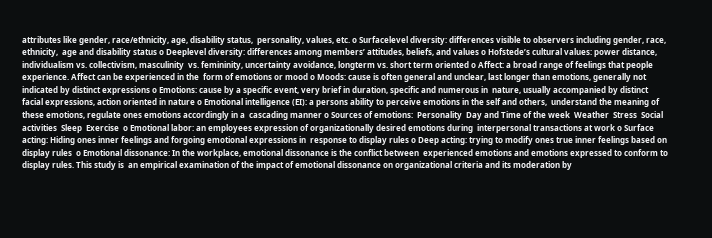attributes like gender, race/ethnicity, age, disability status,  personality, values, etc. o Surfacelevel diversity: differences visible to observers including gender, race, ethnicity,  age and disability status o Deeplevel diversity: differences among members’ attitudes, beliefs, and values o Hofstede’s cultural values: power distance, individualism vs. collectivism, masculinity  vs. femininity, uncertainty avoidance, longterm vs. short term oriented o Affect: a broad range of feelings that people experience. Affect can be experienced in the  form of emotions or mood o Moods: cause is often general and unclear, last longer than emotions, generally not  indicated by distinct expressions o Emotions: cause by a specific event, very brief in duration, specific and numerous in  nature, usually accompanied by distinct facial expressions, action oriented in nature o Emotional intelligence (EI): a persons ability to perceive emotions in the self and others,  understand the meaning of these emotions, regulate ones emotions accordingly in a  cascading manner o Sources of emotions:  Personality  Day and Time of the week  Weather  Stress  Social activities  Sleep  Exercise  o Emotional labor: an employees expression of organizationally desired emotions during  interpersonal transactions at work o Surface acting: Hiding ones inner feelings and forgoing emotional expressions in  response to display rules o Deep acting: trying to modify ones true inner feelings based on display rules  o Emotional dissonance: In the workplace, emotional dissonance is the conflict between  experienced emotions and emotions expressed to conform to display rules. This study is  an empirical examination of the impact of emotional dissonance on organizational criteria and its moderation by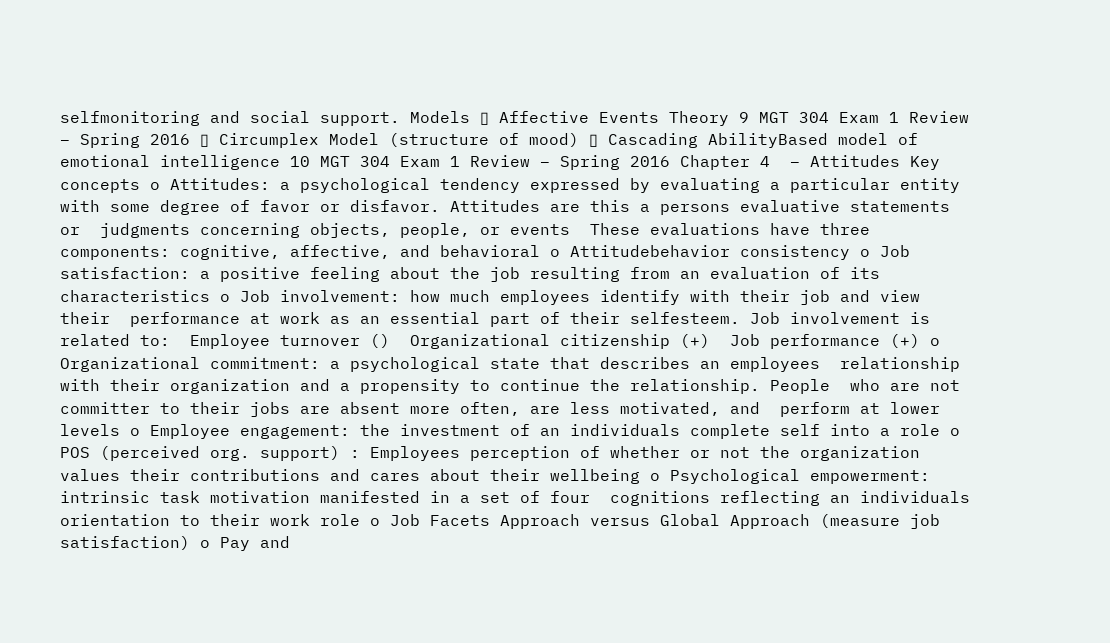selfmonitoring and social support. Models ▯ Affective Events Theory 9 MGT 304 Exam 1 Review – Spring 2016 ▯ Circumplex Model (structure of mood) ▯ Cascading AbilityBased model of emotional intelligence 10 MGT 304 Exam 1 Review – Spring 2016 Chapter 4  – Attitudes Key concepts o Attitudes: a psychological tendency expressed by evaluating a particular entity with some degree of favor or disfavor. Attitudes are this a persons evaluative statements or  judgments concerning objects, people, or events  These evaluations have three components: cognitive, affective, and behavioral o Attitudebehavior consistency o Job satisfaction: a positive feeling about the job resulting from an evaluation of its  characteristics o Job involvement: how much employees identify with their job and view their  performance at work as an essential part of their selfesteem. Job involvement is related to:  Employee turnover ()  Organizational citizenship (+)  Job performance (+) o Organizational commitment: a psychological state that describes an employees  relationship with their organization and a propensity to continue the relationship. People  who are not committer to their jobs are absent more often, are less motivated, and  perform at lower levels o Employee engagement: the investment of an individuals complete self into a role o POS (perceived org. support) : Employees perception of whether or not the organization  values their contributions and cares about their wellbeing o Psychological empowerment: intrinsic task motivation manifested in a set of four  cognitions reflecting an individuals orientation to their work role o Job Facets Approach versus Global Approach (measure job satisfaction) o Pay and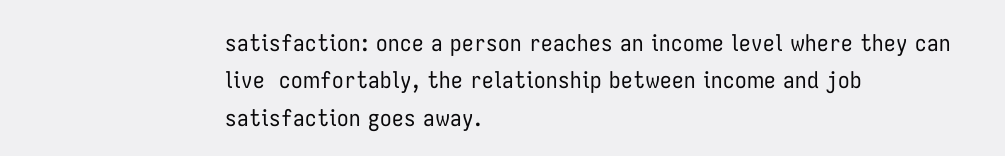satisfaction: once a person reaches an income level where they can live  comfortably, the relationship between income and job satisfaction goes away.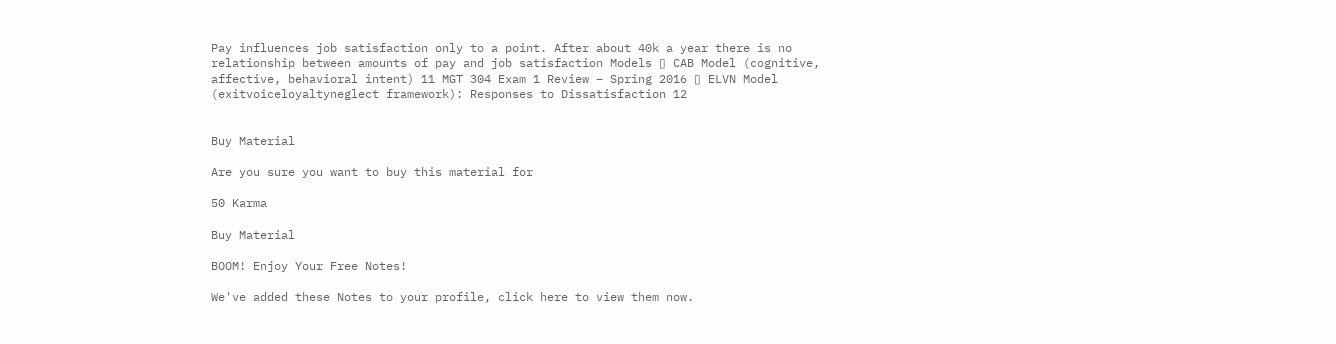Pay influences job satisfaction only to a point. After about 40k a year there is no  relationship between amounts of pay and job satisfaction Models ▯ CAB Model (cognitive, affective, behavioral intent) 11 MGT 304 Exam 1 Review – Spring 2016 ▯ ELVN Model (exitvoiceloyaltyneglect framework): Responses to Dissatisfaction 12


Buy Material

Are you sure you want to buy this material for

50 Karma

Buy Material

BOOM! Enjoy Your Free Notes!

We've added these Notes to your profile, click here to view them now.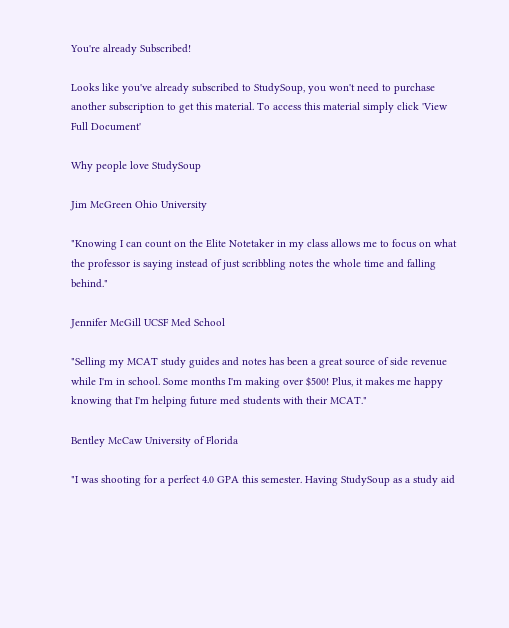You're already Subscribed!

Looks like you've already subscribed to StudySoup, you won't need to purchase another subscription to get this material. To access this material simply click 'View Full Document'

Why people love StudySoup

Jim McGreen Ohio University

"Knowing I can count on the Elite Notetaker in my class allows me to focus on what the professor is saying instead of just scribbling notes the whole time and falling behind."

Jennifer McGill UCSF Med School

"Selling my MCAT study guides and notes has been a great source of side revenue while I'm in school. Some months I'm making over $500! Plus, it makes me happy knowing that I'm helping future med students with their MCAT."

Bentley McCaw University of Florida

"I was shooting for a perfect 4.0 GPA this semester. Having StudySoup as a study aid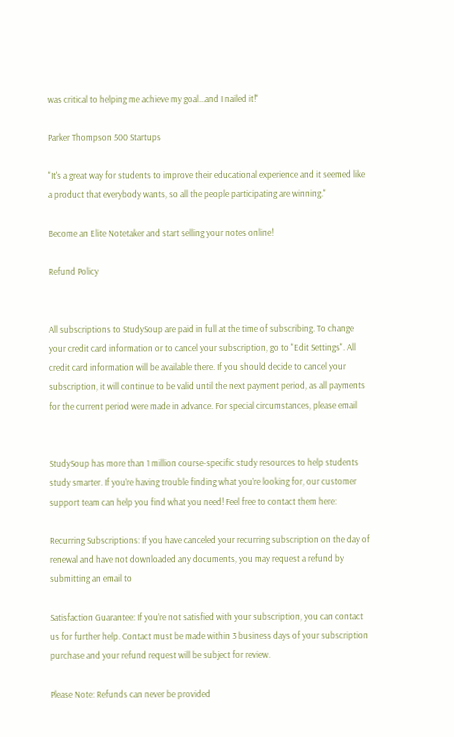was critical to helping me achieve my goal...and I nailed it!"

Parker Thompson 500 Startups

"It's a great way for students to improve their educational experience and it seemed like a product that everybody wants, so all the people participating are winning."

Become an Elite Notetaker and start selling your notes online!

Refund Policy


All subscriptions to StudySoup are paid in full at the time of subscribing. To change your credit card information or to cancel your subscription, go to "Edit Settings". All credit card information will be available there. If you should decide to cancel your subscription, it will continue to be valid until the next payment period, as all payments for the current period were made in advance. For special circumstances, please email


StudySoup has more than 1 million course-specific study resources to help students study smarter. If you’re having trouble finding what you’re looking for, our customer support team can help you find what you need! Feel free to contact them here:

Recurring Subscriptions: If you have canceled your recurring subscription on the day of renewal and have not downloaded any documents, you may request a refund by submitting an email to

Satisfaction Guarantee: If you’re not satisfied with your subscription, you can contact us for further help. Contact must be made within 3 business days of your subscription purchase and your refund request will be subject for review.

Please Note: Refunds can never be provided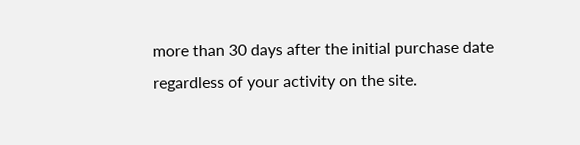more than 30 days after the initial purchase date regardless of your activity on the site.